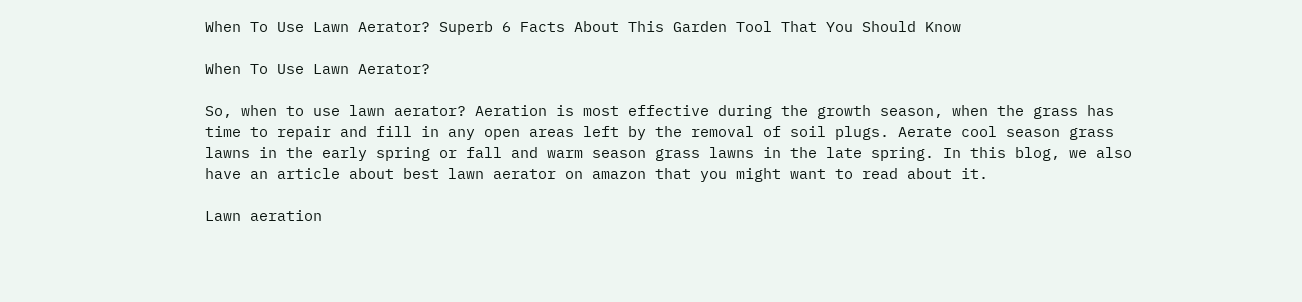When To Use Lawn Aerator? Superb 6 Facts About This Garden Tool That You Should Know

When To Use Lawn Aerator?

So, when to use lawn aerator? Aeration is most effective during the growth season, when the grass has time to repair and fill in any open areas left by the removal of soil plugs. Aerate cool season grass lawns in the early spring or fall and warm season grass lawns in the late spring. In this blog, we also have an article about best lawn aerator on amazon that you might want to read about it.

Lawn aeration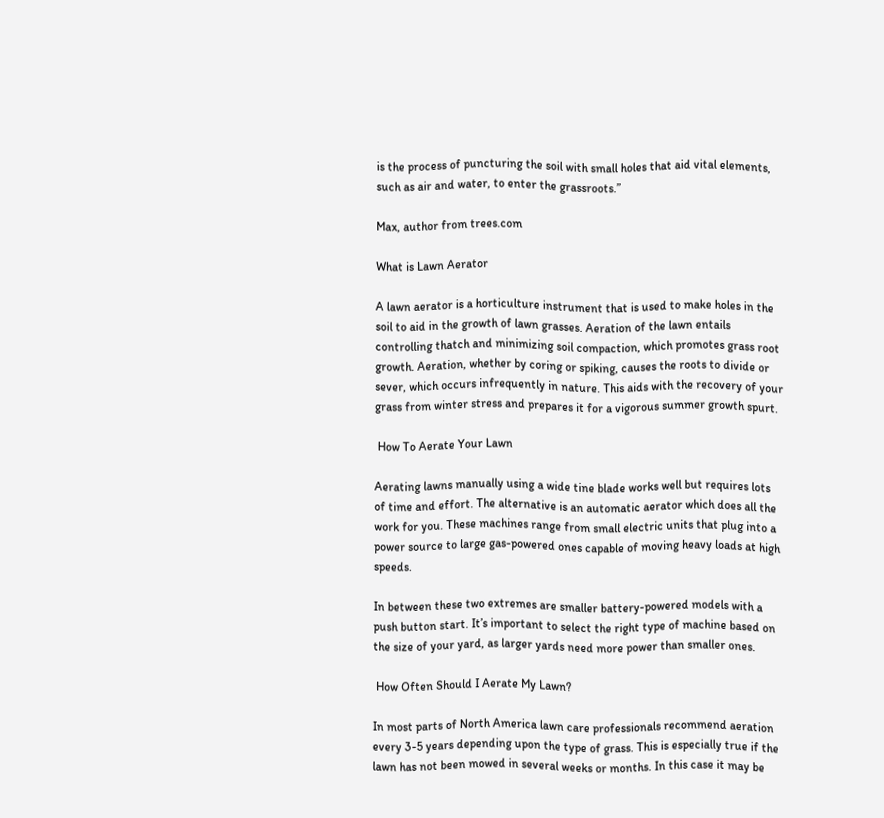is the process of puncturing the soil with small holes that aid vital elements, such as air and water, to enter the grassroots.”

Max, author from trees.com

What is Lawn Aerator

A lawn aerator is a horticulture instrument that is used to make holes in the soil to aid in the growth of lawn grasses. Aeration of the lawn entails controlling thatch and minimizing soil compaction, which promotes grass root growth. Aeration, whether by coring or spiking, causes the roots to divide or sever, which occurs infrequently in nature. This aids with the recovery of your grass from winter stress and prepares it for a vigorous summer growth spurt.

 How To Aerate Your Lawn

Aerating lawns manually using a wide tine blade works well but requires lots of time and effort. The alternative is an automatic aerator which does all the work for you. These machines range from small electric units that plug into a power source to large gas-powered ones capable of moving heavy loads at high speeds.

In between these two extremes are smaller battery-powered models with a push button start. It’s important to select the right type of machine based on the size of your yard, as larger yards need more power than smaller ones.

 How Often Should I Aerate My Lawn?

In most parts of North America lawn care professionals recommend aeration every 3-5 years depending upon the type of grass. This is especially true if the lawn has not been mowed in several weeks or months. In this case it may be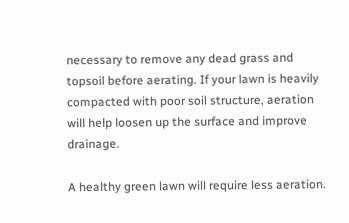necessary to remove any dead grass and topsoil before aerating. If your lawn is heavily compacted with poor soil structure, aeration will help loosen up the surface and improve drainage.

A healthy green lawn will require less aeration.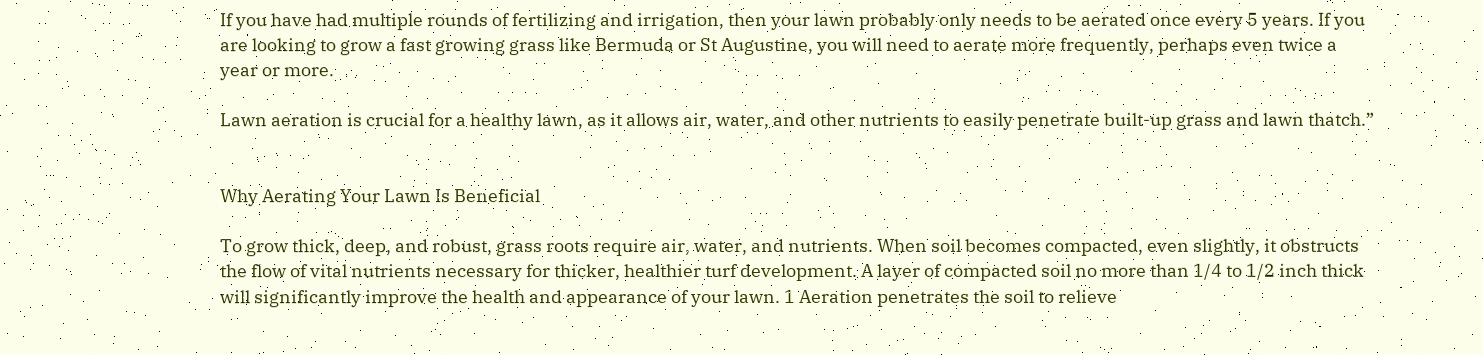If you have had multiple rounds of fertilizing and irrigation, then your lawn probably only needs to be aerated once every 5 years. If you are looking to grow a fast growing grass like Bermuda or St Augustine, you will need to aerate more frequently, perhaps even twice a year or more.

Lawn aeration is crucial for a healthy lawn, as it allows air, water, and other nutrients to easily penetrate built-up grass and lawn thatch.”


Why Aerating Your Lawn Is Beneficial

To grow thick, deep, and robust, grass roots require air, water, and nutrients. When soil becomes compacted, even slightly, it obstructs the flow of vital nutrients necessary for thicker, healthier turf development. A layer of compacted soil no more than 1/4 to 1/2 inch thick will significantly improve the health and appearance of your lawn. 1 Aeration penetrates the soil to relieve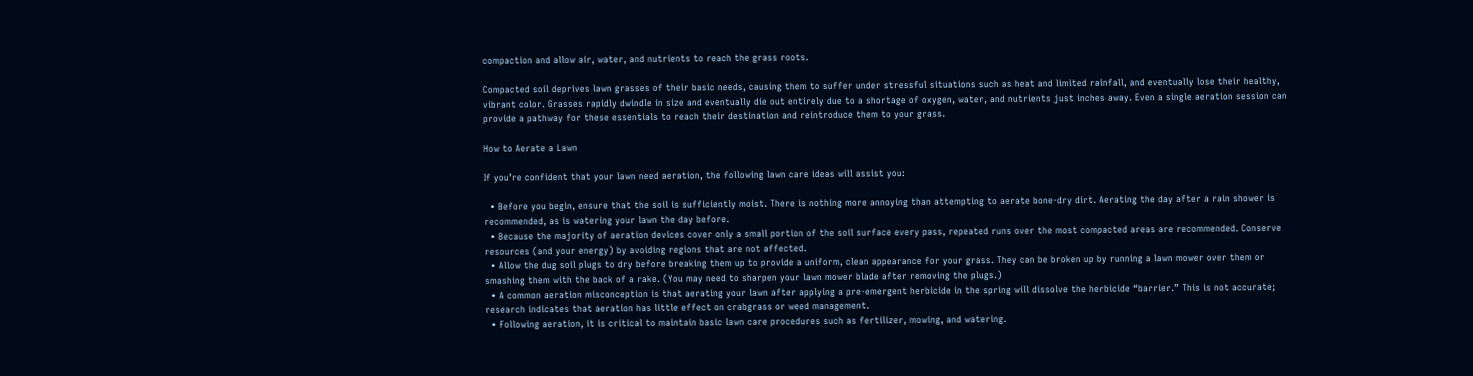compaction and allow air, water, and nutrients to reach the grass roots.

Compacted soil deprives lawn grasses of their basic needs, causing them to suffer under stressful situations such as heat and limited rainfall, and eventually lose their healthy, vibrant color. Grasses rapidly dwindle in size and eventually die out entirely due to a shortage of oxygen, water, and nutrients just inches away. Even a single aeration session can provide a pathway for these essentials to reach their destination and reintroduce them to your grass.

How to Aerate a Lawn

If you’re confident that your lawn need aeration, the following lawn care ideas will assist you:

  • Before you begin, ensure that the soil is sufficiently moist. There is nothing more annoying than attempting to aerate bone-dry dirt. Aerating the day after a rain shower is recommended, as is watering your lawn the day before.
  • Because the majority of aeration devices cover only a small portion of the soil surface every pass, repeated runs over the most compacted areas are recommended. Conserve resources (and your energy) by avoiding regions that are not affected.
  • Allow the dug soil plugs to dry before breaking them up to provide a uniform, clean appearance for your grass. They can be broken up by running a lawn mower over them or smashing them with the back of a rake. (You may need to sharpen your lawn mower blade after removing the plugs.)
  • A common aeration misconception is that aerating your lawn after applying a pre-emergent herbicide in the spring will dissolve the herbicide “barrier.” This is not accurate; research indicates that aeration has little effect on crabgrass or weed management.
  • Following aeration, it is critical to maintain basic lawn care procedures such as fertilizer, mowing, and watering.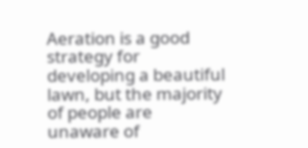Aeration is a good strategy for developing a beautiful lawn, but the majority of people are unaware of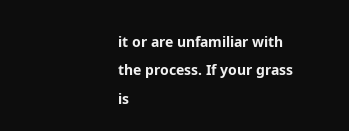it or are unfamiliar with the process. If your grass is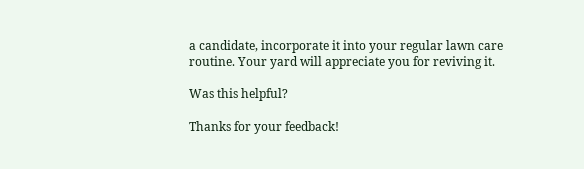a candidate, incorporate it into your regular lawn care routine. Your yard will appreciate you for reviving it.

Was this helpful?

Thanks for your feedback!